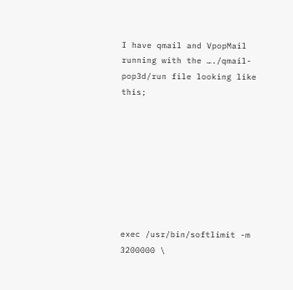I have qmail and VpopMail running with the …./qmail-pop3d/run file looking like this;








exec /usr/bin/softlimit -m 3200000 \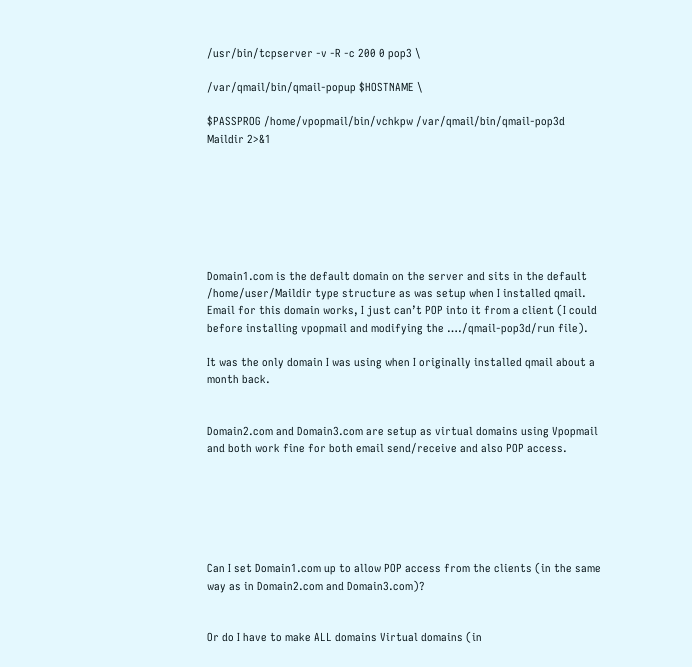/usr/bin/tcpserver -v -R -c 200 0 pop3 \

/var/qmail/bin/qmail-popup $HOSTNAME \

$PASSPROG /home/vpopmail/bin/vchkpw /var/qmail/bin/qmail-pop3d Maildir 2>&1







Domain1.com is the default domain on the server and sits in the default /home/user/Maildir type structure as was setup when I installed qmail.  Email for this domain works, I just can’t POP into it from a client (I could before installing vpopmail and modifying the …./qmail-pop3d/run file).

It was the only domain I was using when I originally installed qmail about a month back.


Domain2.com and Domain3.com are setup as virtual domains using Vpopmail and both work fine for both email send/receive and also POP access.






Can I set Domain1.com up to allow POP access from the clients (in the same way as in Domain2.com and Domain3.com)?


Or do I have to make ALL domains Virtual domains (in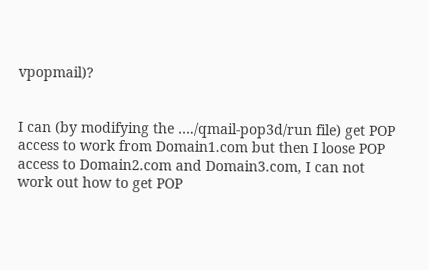vpopmail)?


I can (by modifying the …./qmail-pop3d/run file) get POP access to work from Domain1.com but then I loose POP access to Domain2.com and Domain3.com, I can not work out how to get POP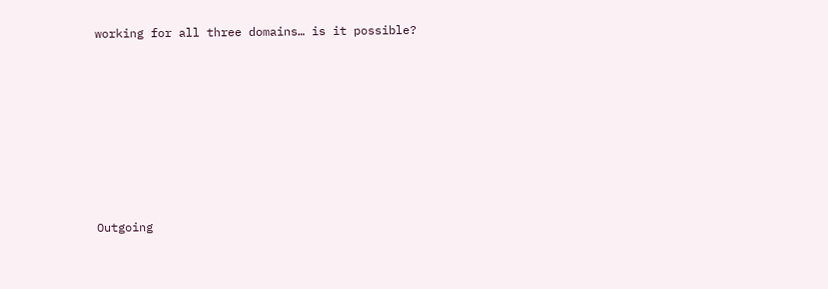working for all three domains… is it possible?








Outgoing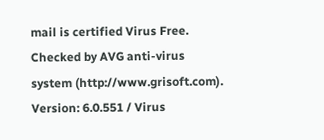mail is certified Virus Free.
Checked by AVG anti-virus system (http://www.grisoft.com).
Version: 6.0.551 / Virus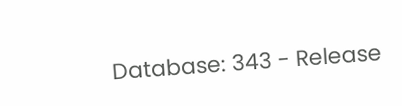Database: 343 - Release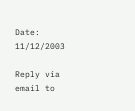Date: 11/12/2003

Reply via email to